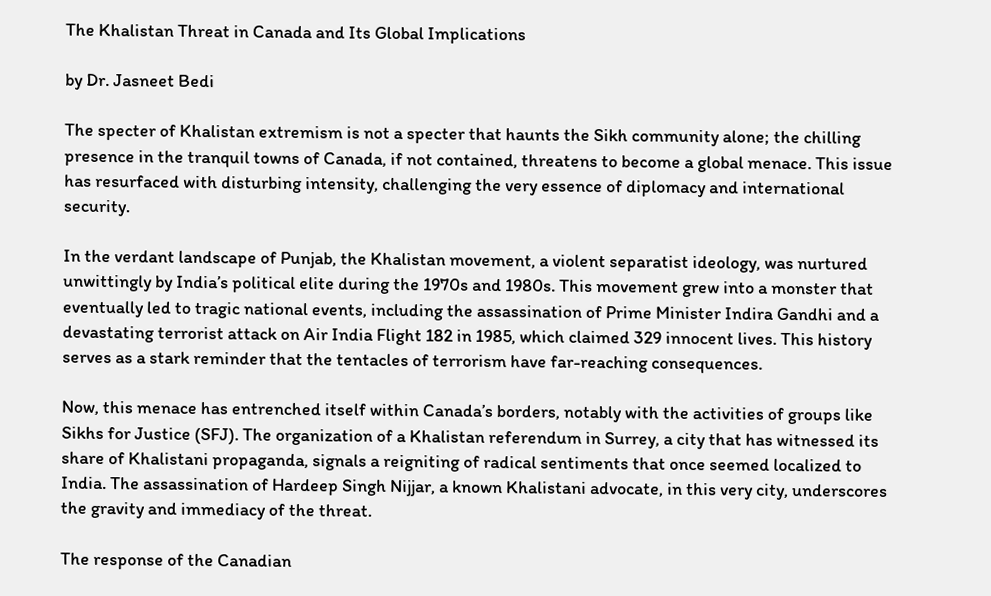The Khalistan Threat in Canada and Its Global Implications

by Dr. Jasneet Bedi

The specter of Khalistan extremism is not a specter that haunts the Sikh community alone; the chilling presence in the tranquil towns of Canada, if not contained, threatens to become a global menace. This issue has resurfaced with disturbing intensity, challenging the very essence of diplomacy and international security.

In the verdant landscape of Punjab, the Khalistan movement, a violent separatist ideology, was nurtured unwittingly by India’s political elite during the 1970s and 1980s. This movement grew into a monster that eventually led to tragic national events, including the assassination of Prime Minister Indira Gandhi and a devastating terrorist attack on Air India Flight 182 in 1985, which claimed 329 innocent lives. This history serves as a stark reminder that the tentacles of terrorism have far-reaching consequences.

Now, this menace has entrenched itself within Canada’s borders, notably with the activities of groups like Sikhs for Justice (SFJ). The organization of a Khalistan referendum in Surrey, a city that has witnessed its share of Khalistani propaganda, signals a reigniting of radical sentiments that once seemed localized to India. The assassination of Hardeep Singh Nijjar, a known Khalistani advocate, in this very city, underscores the gravity and immediacy of the threat.

The response of the Canadian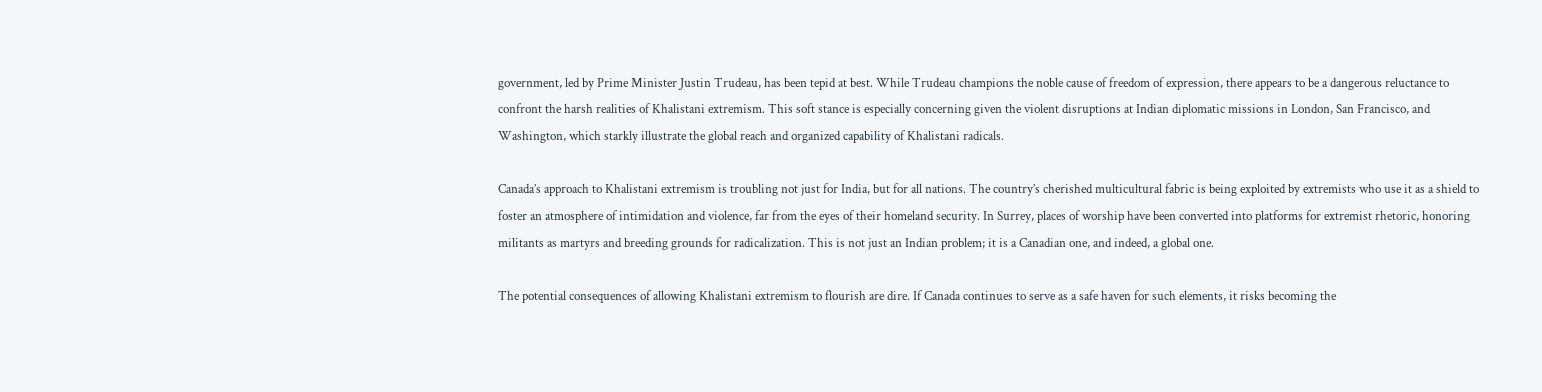government, led by Prime Minister Justin Trudeau, has been tepid at best. While Trudeau champions the noble cause of freedom of expression, there appears to be a dangerous reluctance to confront the harsh realities of Khalistani extremism. This soft stance is especially concerning given the violent disruptions at Indian diplomatic missions in London, San Francisco, and Washington, which starkly illustrate the global reach and organized capability of Khalistani radicals.

Canada’s approach to Khalistani extremism is troubling not just for India, but for all nations. The country’s cherished multicultural fabric is being exploited by extremists who use it as a shield to foster an atmosphere of intimidation and violence, far from the eyes of their homeland security. In Surrey, places of worship have been converted into platforms for extremist rhetoric, honoring militants as martyrs and breeding grounds for radicalization. This is not just an Indian problem; it is a Canadian one, and indeed, a global one.

The potential consequences of allowing Khalistani extremism to flourish are dire. If Canada continues to serve as a safe haven for such elements, it risks becoming the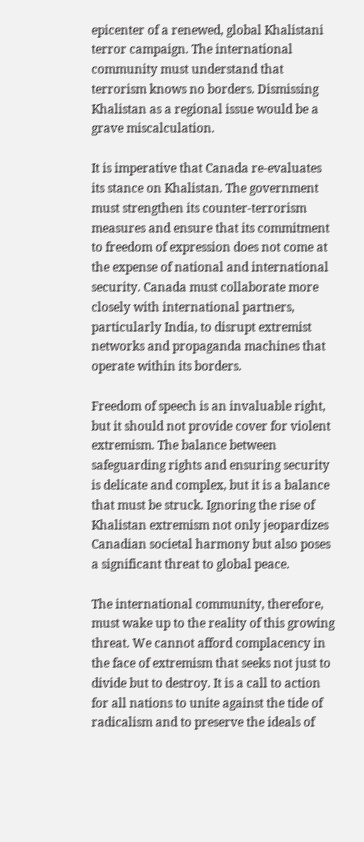epicenter of a renewed, global Khalistani terror campaign. The international community must understand that terrorism knows no borders. Dismissing Khalistan as a regional issue would be a grave miscalculation.

It is imperative that Canada re-evaluates its stance on Khalistan. The government must strengthen its counter-terrorism measures and ensure that its commitment to freedom of expression does not come at the expense of national and international security. Canada must collaborate more closely with international partners, particularly India, to disrupt extremist networks and propaganda machines that operate within its borders.

Freedom of speech is an invaluable right, but it should not provide cover for violent extremism. The balance between safeguarding rights and ensuring security is delicate and complex, but it is a balance that must be struck. Ignoring the rise of Khalistan extremism not only jeopardizes Canadian societal harmony but also poses a significant threat to global peace.

The international community, therefore, must wake up to the reality of this growing threat. We cannot afford complacency in the face of extremism that seeks not just to divide but to destroy. It is a call to action for all nations to unite against the tide of radicalism and to preserve the ideals of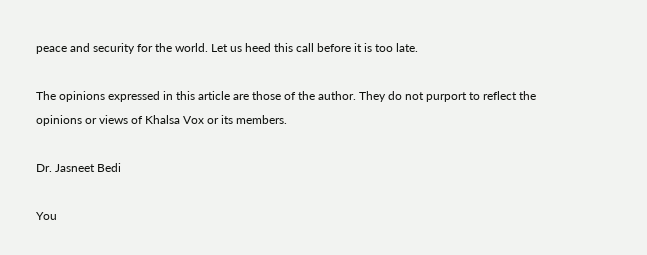peace and security for the world. Let us heed this call before it is too late.

The opinions expressed in this article are those of the author. They do not purport to reflect the opinions or views of Khalsa Vox or its members.

Dr. Jasneet Bedi

You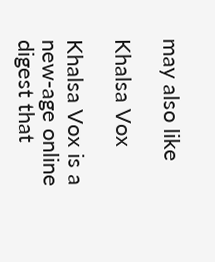may also like

Khalsa Vox

Khalsa Vox is a new-age online digest that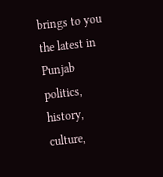brings to you the latest in Punjab politics, history, culture,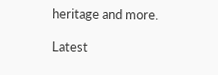heritage and more.

Latest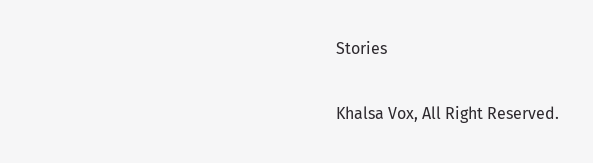Stories

Khalsa Vox, All Right Reserved.